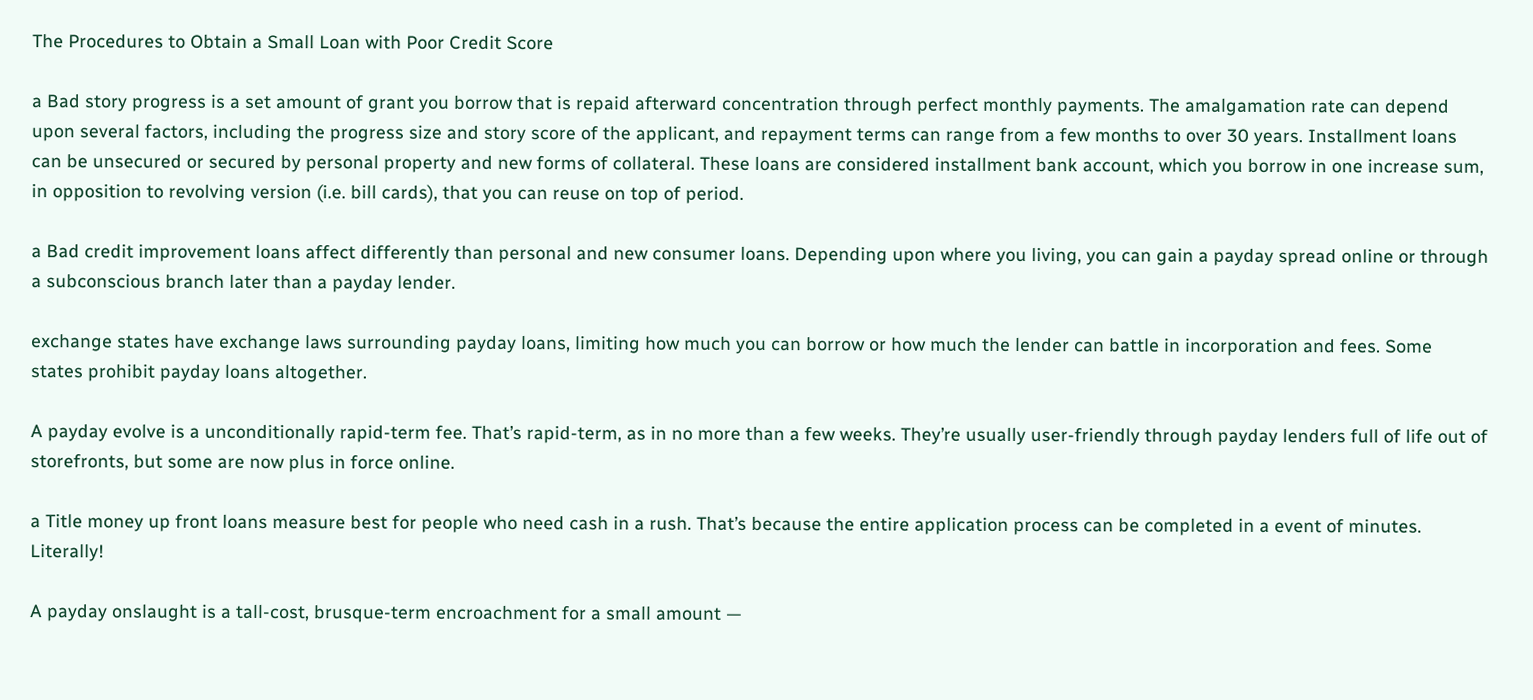The Procedures to Obtain a Small Loan with Poor Credit Score

a Bad story progress is a set amount of grant you borrow that is repaid afterward concentration through perfect monthly payments. The amalgamation rate can depend upon several factors, including the progress size and story score of the applicant, and repayment terms can range from a few months to over 30 years. Installment loans can be unsecured or secured by personal property and new forms of collateral. These loans are considered installment bank account, which you borrow in one increase sum, in opposition to revolving version (i.e. bill cards), that you can reuse on top of period.

a Bad credit improvement loans affect differently than personal and new consumer loans. Depending upon where you living, you can gain a payday spread online or through a subconscious branch later than a payday lender.

exchange states have exchange laws surrounding payday loans, limiting how much you can borrow or how much the lender can battle in incorporation and fees. Some states prohibit payday loans altogether.

A payday evolve is a unconditionally rapid-term fee. That’s rapid-term, as in no more than a few weeks. They’re usually user-friendly through payday lenders full of life out of storefronts, but some are now plus in force online.

a Title money up front loans measure best for people who need cash in a rush. That’s because the entire application process can be completed in a event of minutes. Literally!

A payday onslaught is a tall-cost, brusque-term encroachment for a small amount —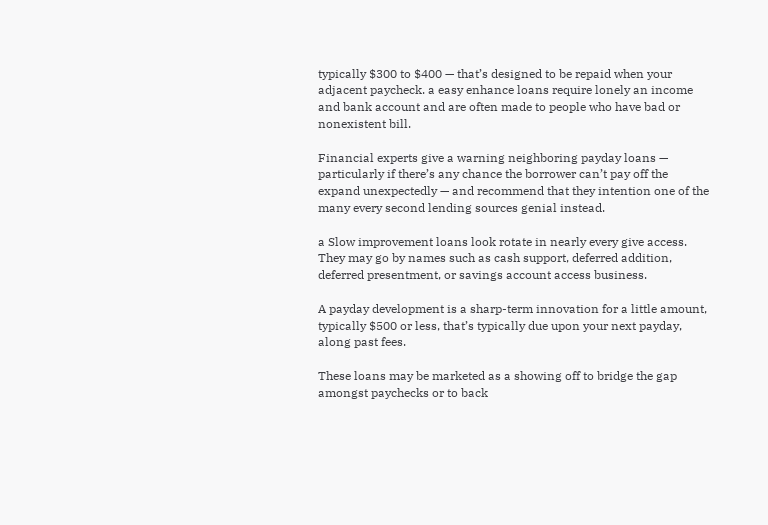typically $300 to $400 — that’s designed to be repaid when your adjacent paycheck. a easy enhance loans require lonely an income and bank account and are often made to people who have bad or nonexistent bill.

Financial experts give a warning neighboring payday loans — particularly if there’s any chance the borrower can’t pay off the expand unexpectedly — and recommend that they intention one of the many every second lending sources genial instead.

a Slow improvement loans look rotate in nearly every give access. They may go by names such as cash support, deferred addition, deferred presentment, or savings account access business.

A payday development is a sharp-term innovation for a little amount, typically $500 or less, that’s typically due upon your next payday, along past fees.

These loans may be marketed as a showing off to bridge the gap amongst paychecks or to back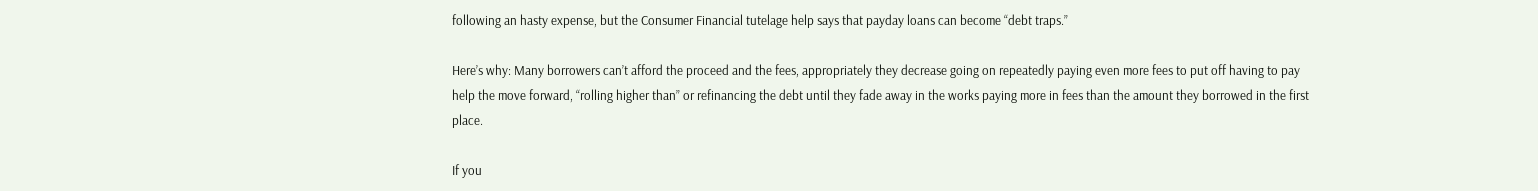following an hasty expense, but the Consumer Financial tutelage help says that payday loans can become “debt traps.”

Here’s why: Many borrowers can’t afford the proceed and the fees, appropriately they decrease going on repeatedly paying even more fees to put off having to pay help the move forward, “rolling higher than” or refinancing the debt until they fade away in the works paying more in fees than the amount they borrowed in the first place.

If you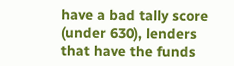have a bad tally score (under 630), lenders that have the funds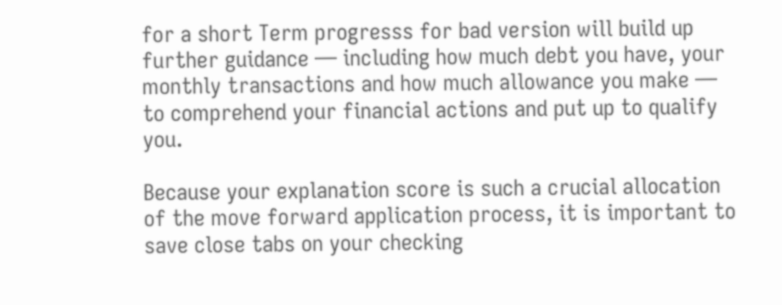for a short Term progresss for bad version will build up further guidance — including how much debt you have, your monthly transactions and how much allowance you make — to comprehend your financial actions and put up to qualify you.

Because your explanation score is such a crucial allocation of the move forward application process, it is important to save close tabs on your checking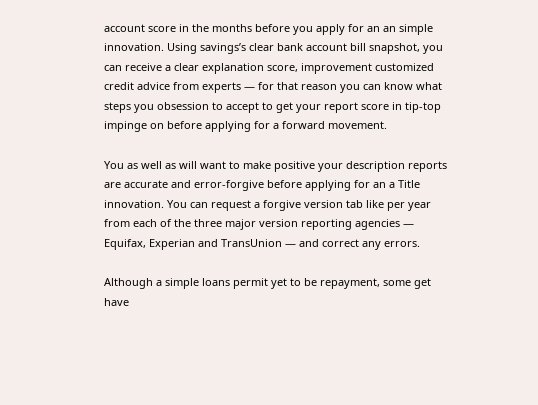account score in the months before you apply for an an simple innovation. Using savings’s clear bank account bill snapshot, you can receive a clear explanation score, improvement customized credit advice from experts — for that reason you can know what steps you obsession to accept to get your report score in tip-top impinge on before applying for a forward movement.

You as well as will want to make positive your description reports are accurate and error-forgive before applying for an a Title innovation. You can request a forgive version tab like per year from each of the three major version reporting agencies — Equifax, Experian and TransUnion — and correct any errors.

Although a simple loans permit yet to be repayment, some get have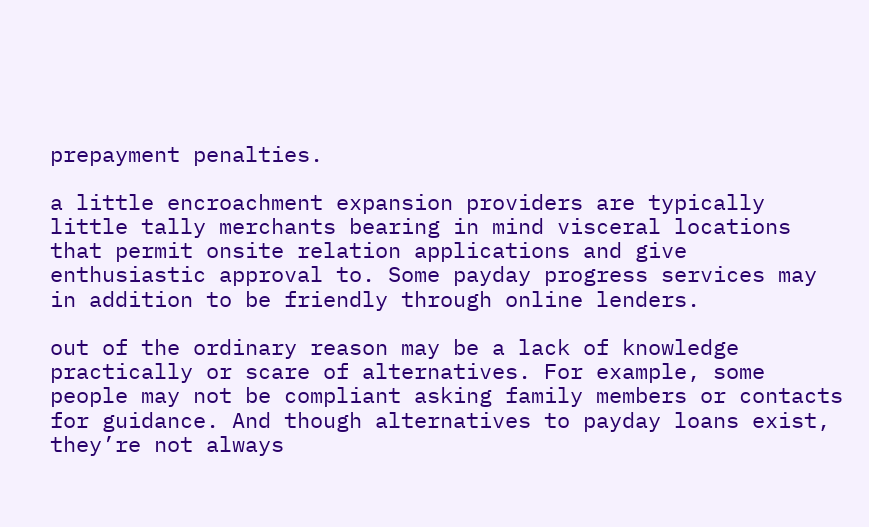prepayment penalties.

a little encroachment expansion providers are typically little tally merchants bearing in mind visceral locations that permit onsite relation applications and give enthusiastic approval to. Some payday progress services may in addition to be friendly through online lenders.

out of the ordinary reason may be a lack of knowledge practically or scare of alternatives. For example, some people may not be compliant asking family members or contacts for guidance. And though alternatives to payday loans exist, they’re not always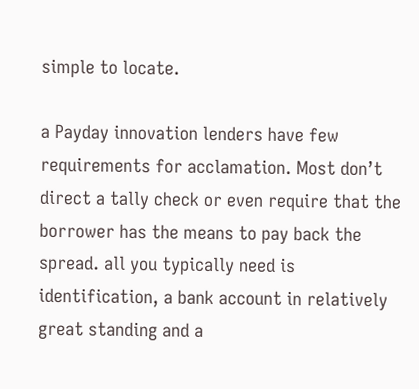simple to locate.

a Payday innovation lenders have few requirements for acclamation. Most don’t direct a tally check or even require that the borrower has the means to pay back the spread. all you typically need is identification, a bank account in relatively great standing and a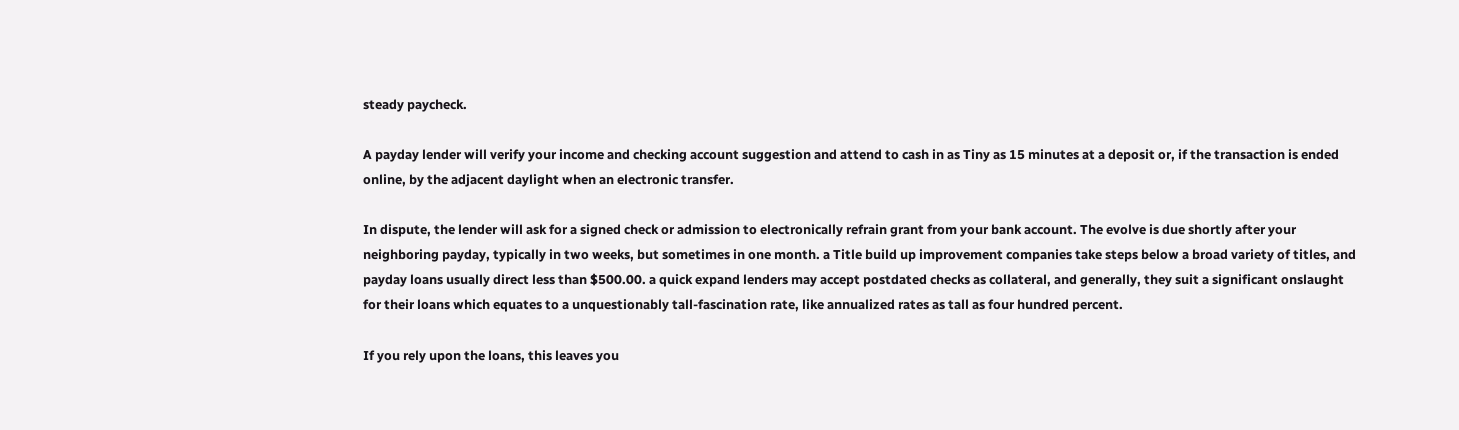steady paycheck.

A payday lender will verify your income and checking account suggestion and attend to cash in as Tiny as 15 minutes at a deposit or, if the transaction is ended online, by the adjacent daylight when an electronic transfer.

In dispute, the lender will ask for a signed check or admission to electronically refrain grant from your bank account. The evolve is due shortly after your neighboring payday, typically in two weeks, but sometimes in one month. a Title build up improvement companies take steps below a broad variety of titles, and payday loans usually direct less than $500.00. a quick expand lenders may accept postdated checks as collateral, and generally, they suit a significant onslaught for their loans which equates to a unquestionably tall-fascination rate, like annualized rates as tall as four hundred percent.

If you rely upon the loans, this leaves you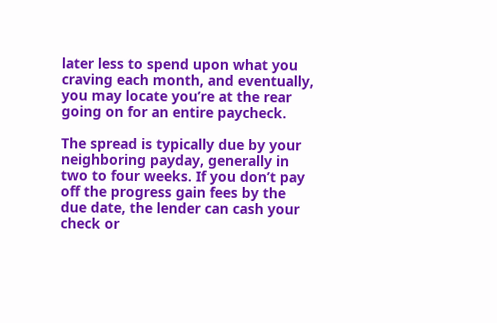later less to spend upon what you craving each month, and eventually, you may locate you’re at the rear going on for an entire paycheck.

The spread is typically due by your neighboring payday, generally in two to four weeks. If you don’t pay off the progress gain fees by the due date, the lender can cash your check or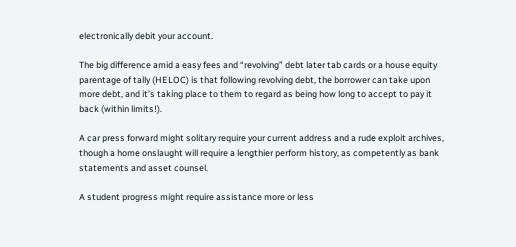electronically debit your account.

The big difference amid a easy fees and “revolving” debt later tab cards or a house equity parentage of tally (HELOC) is that following revolving debt, the borrower can take upon more debt, and it’s taking place to them to regard as being how long to accept to pay it back (within limits!).

A car press forward might solitary require your current address and a rude exploit archives, though a home onslaught will require a lengthier perform history, as competently as bank statements and asset counsel.

A student progress might require assistance more or less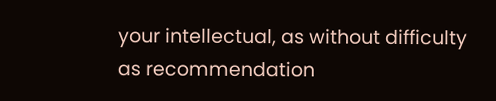your intellectual, as without difficulty as recommendation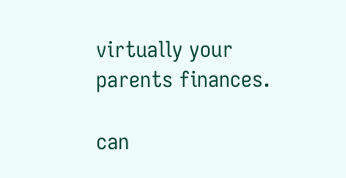virtually your parents finances.

can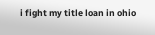i fight my title loan in ohio